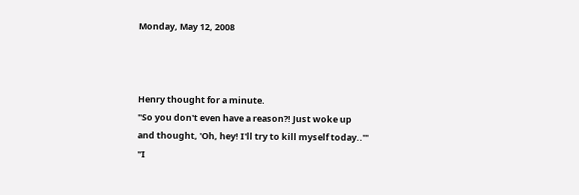Monday, May 12, 2008



Henry thought for a minute.
"So you don't even have a reason?! Just woke up and thought, 'Oh, hey! I'll try to kill myself today..'"
"I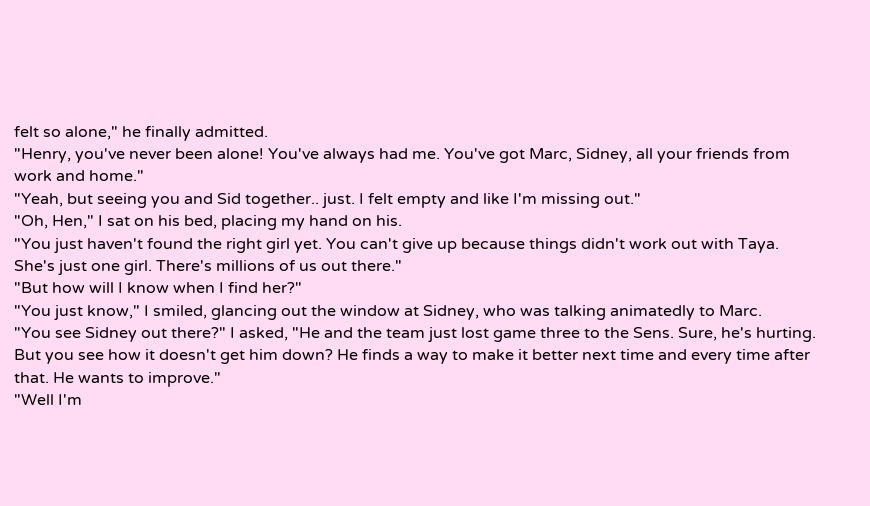felt so alone," he finally admitted.
"Henry, you've never been alone! You've always had me. You've got Marc, Sidney, all your friends from work and home."
"Yeah, but seeing you and Sid together.. just. I felt empty and like I'm missing out."
"Oh, Hen," I sat on his bed, placing my hand on his.
"You just haven't found the right girl yet. You can't give up because things didn't work out with Taya. She's just one girl. There's millions of us out there."
"But how will I know when I find her?"
"You just know," I smiled, glancing out the window at Sidney, who was talking animatedly to Marc.
"You see Sidney out there?" I asked, "He and the team just lost game three to the Sens. Sure, he's hurting. But you see how it doesn't get him down? He finds a way to make it better next time and every time after that. He wants to improve."
"Well I'm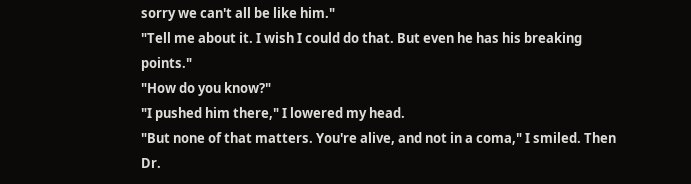sorry we can't all be like him."
"Tell me about it. I wish I could do that. But even he has his breaking points."
"How do you know?"
"I pushed him there," I lowered my head.
"But none of that matters. You're alive, and not in a coma," I smiled. Then Dr.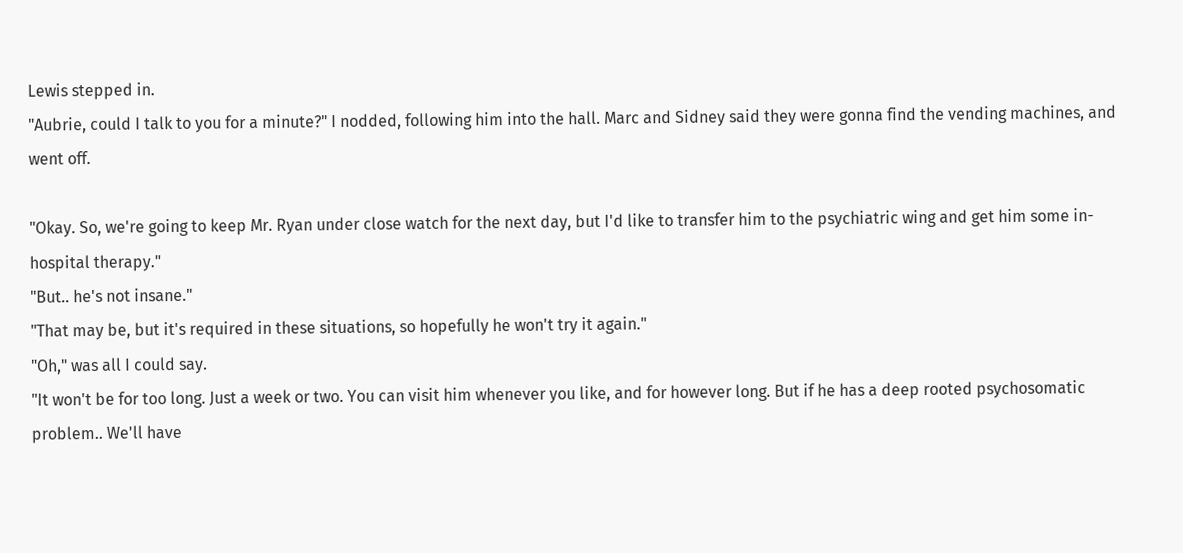Lewis stepped in.
"Aubrie, could I talk to you for a minute?" I nodded, following him into the hall. Marc and Sidney said they were gonna find the vending machines, and went off.

"Okay. So, we're going to keep Mr. Ryan under close watch for the next day, but I'd like to transfer him to the psychiatric wing and get him some in-hospital therapy."
"But.. he's not insane."
"That may be, but it's required in these situations, so hopefully he won't try it again."
"Oh," was all I could say.
"It won't be for too long. Just a week or two. You can visit him whenever you like, and for however long. But if he has a deep rooted psychosomatic problem.. We'll have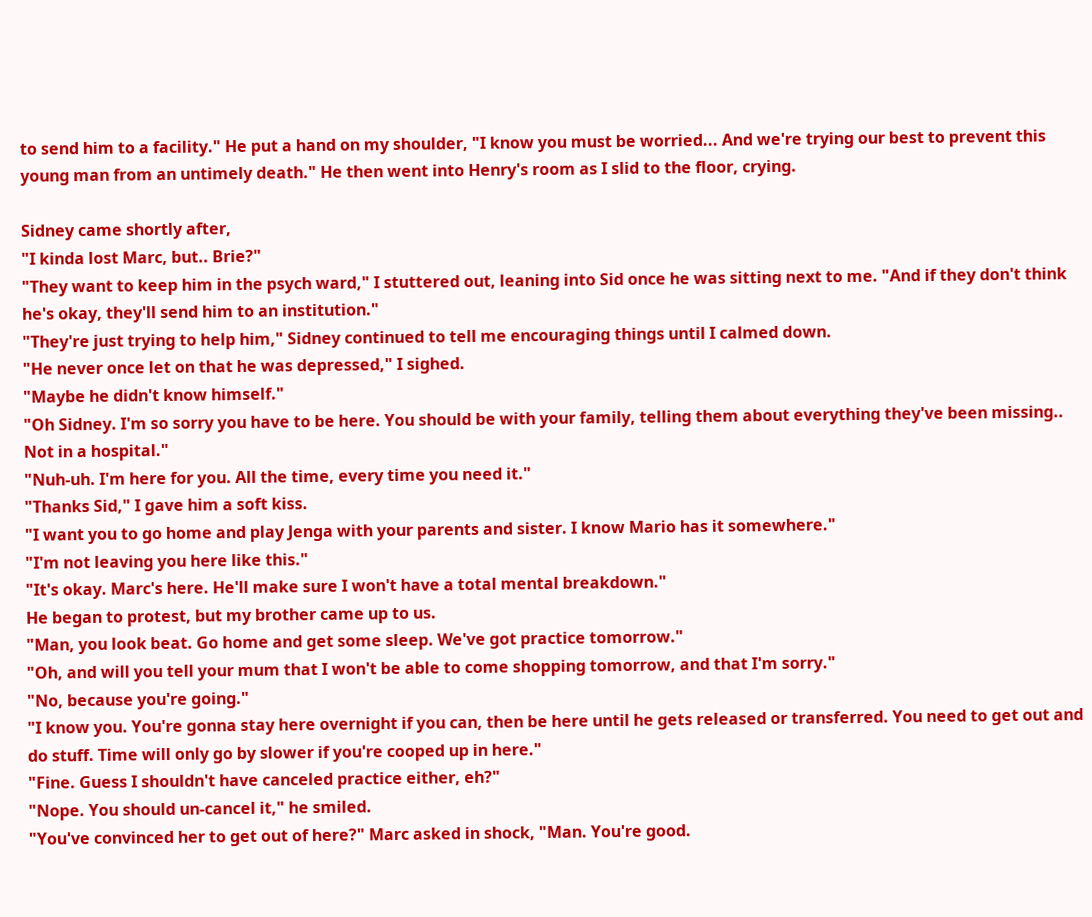to send him to a facility." He put a hand on my shoulder, "I know you must be worried... And we're trying our best to prevent this young man from an untimely death." He then went into Henry's room as I slid to the floor, crying.

Sidney came shortly after,
"I kinda lost Marc, but.. Brie?"
"They want to keep him in the psych ward," I stuttered out, leaning into Sid once he was sitting next to me. "And if they don't think he's okay, they'll send him to an institution."
"They're just trying to help him," Sidney continued to tell me encouraging things until I calmed down.
"He never once let on that he was depressed," I sighed.
"Maybe he didn't know himself."
"Oh Sidney. I'm so sorry you have to be here. You should be with your family, telling them about everything they've been missing.. Not in a hospital."
"Nuh-uh. I'm here for you. All the time, every time you need it."
"Thanks Sid," I gave him a soft kiss.
"I want you to go home and play Jenga with your parents and sister. I know Mario has it somewhere."
"I'm not leaving you here like this."
"It's okay. Marc's here. He'll make sure I won't have a total mental breakdown."
He began to protest, but my brother came up to us.
"Man, you look beat. Go home and get some sleep. We've got practice tomorrow."
"Oh, and will you tell your mum that I won't be able to come shopping tomorrow, and that I'm sorry."
"No, because you're going."
"I know you. You're gonna stay here overnight if you can, then be here until he gets released or transferred. You need to get out and do stuff. Time will only go by slower if you're cooped up in here."
"Fine. Guess I shouldn't have canceled practice either, eh?"
"Nope. You should un-cancel it," he smiled.
"You've convinced her to get out of here?" Marc asked in shock, "Man. You're good.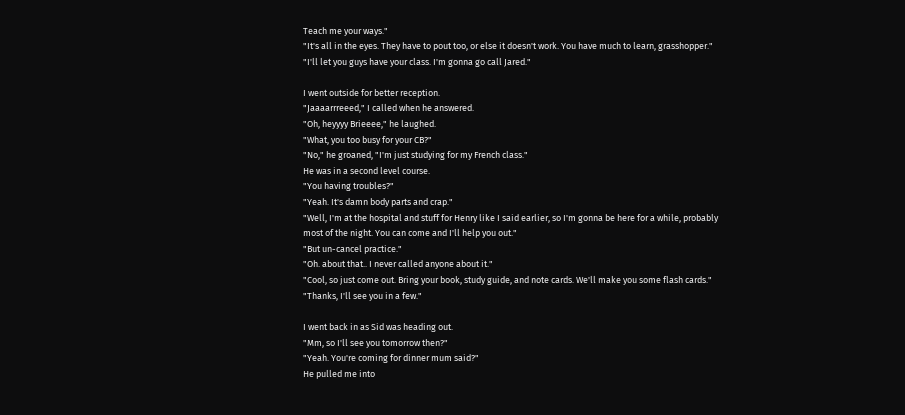Teach me your ways."
"It's all in the eyes. They have to pout too, or else it doesn't work. You have much to learn, grasshopper."
"I'll let you guys have your class. I'm gonna go call Jared."

I went outside for better reception.
"Jaaaarrreeed," I called when he answered.
"Oh, heyyyy Brieeee," he laughed.
"What, you too busy for your CB?"
"No," he groaned, "I'm just studying for my French class."
He was in a second level course.
"You having troubles?"
"Yeah. It's damn body parts and crap."
"Well, I'm at the hospital and stuff for Henry like I said earlier, so I'm gonna be here for a while, probably most of the night. You can come and I'll help you out."
"But un-cancel practice."
"Oh. about that.. I never called anyone about it."
"Cool, so just come out. Bring your book, study guide, and note cards. We'll make you some flash cards." "Thanks, I'll see you in a few."

I went back in as Sid was heading out.
"Mm, so I'll see you tomorrow then?"
"Yeah. You're coming for dinner mum said?"
He pulled me into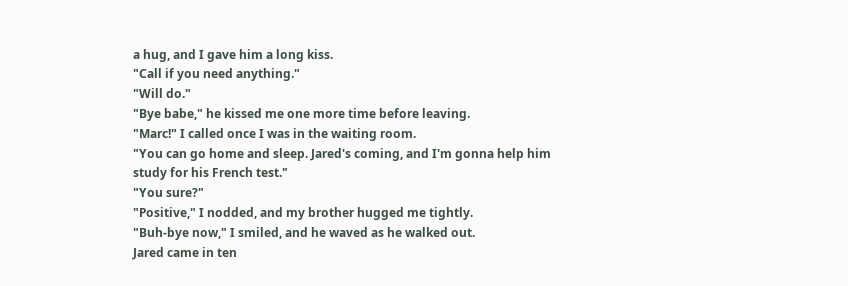a hug, and I gave him a long kiss.
"Call if you need anything."
"Will do."
"Bye babe," he kissed me one more time before leaving.
"Marc!" I called once I was in the waiting room.
"You can go home and sleep. Jared's coming, and I'm gonna help him study for his French test."
"You sure?"
"Positive," I nodded, and my brother hugged me tightly.
"Buh-bye now," I smiled, and he waved as he walked out.
Jared came in ten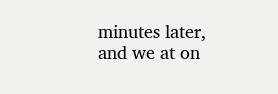minutes later, and we at on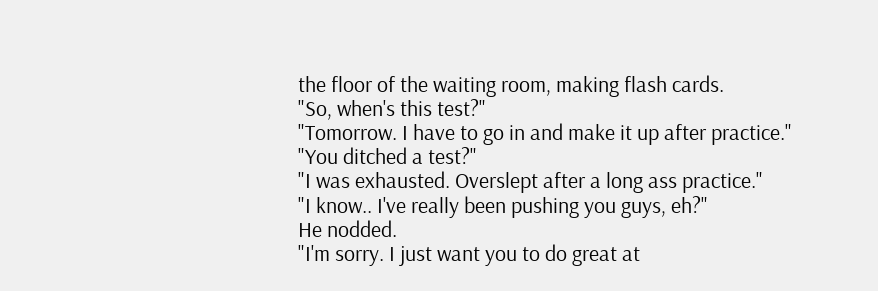the floor of the waiting room, making flash cards.
"So, when's this test?"
"Tomorrow. I have to go in and make it up after practice."
"You ditched a test?"
"I was exhausted. Overslept after a long ass practice."
"I know.. I've really been pushing you guys, eh?"
He nodded.
"I'm sorry. I just want you to do great at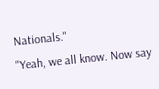Nationals."
"Yeah, we all know. Now say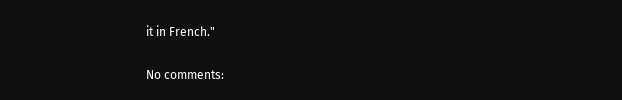it in French."

No comments: